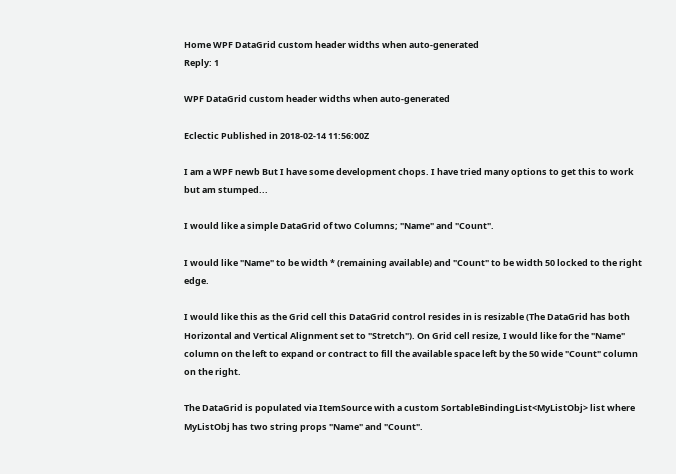Home WPF DataGrid custom header widths when auto-generated
Reply: 1

WPF DataGrid custom header widths when auto-generated

Eclectic Published in 2018-02-14 11:56:00Z

I am a WPF newb But I have some development chops. I have tried many options to get this to work but am stumped...

I would like a simple DataGrid of two Columns; "Name" and "Count".

I would like "Name" to be width * (remaining available) and "Count" to be width 50 locked to the right edge.

I would like this as the Grid cell this DataGrid control resides in is resizable (The DataGrid has both Horizontal and Vertical Alignment set to "Stretch"). On Grid cell resize, I would like for the "Name" column on the left to expand or contract to fill the available space left by the 50 wide "Count" column on the right.

The DataGrid is populated via ItemSource with a custom SortableBindingList<MyListObj> list where MyListObj has two string props "Name" and "Count".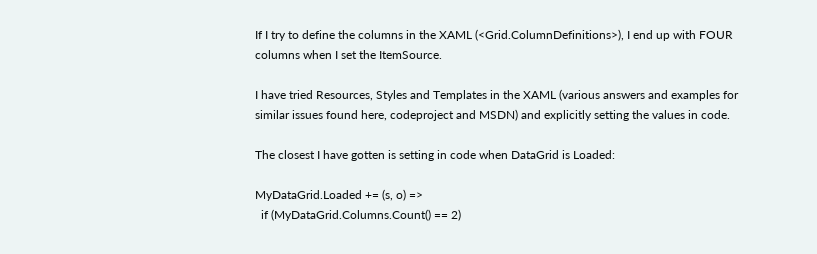If I try to define the columns in the XAML (<Grid.ColumnDefinitions>), I end up with FOUR columns when I set the ItemSource.

I have tried Resources, Styles and Templates in the XAML (various answers and examples for similar issues found here, codeproject and MSDN) and explicitly setting the values in code.

The closest I have gotten is setting in code when DataGrid is Loaded:

MyDataGrid.Loaded += (s, o) =>
  if (MyDataGrid.Columns.Count() == 2)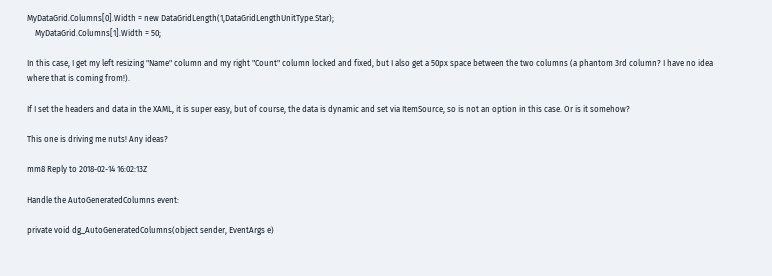MyDataGrid.Columns[0].Width = new DataGridLength(1,DataGridLengthUnitType.Star);
    MyDataGrid.Columns[1].Width = 50;

In this case, I get my left resizing "Name" column and my right "Count" column locked and fixed, but I also get a 50px space between the two columns (a phantom 3rd column? I have no idea where that is coming from!).

If I set the headers and data in the XAML, it is super easy, but of course, the data is dynamic and set via ItemSource, so is not an option in this case. Or is it somehow?

This one is driving me nuts! Any ideas?

mm8 Reply to 2018-02-14 16:02:13Z

Handle the AutoGeneratedColumns event:

private void dg_AutoGeneratedColumns(object sender, EventArgs e)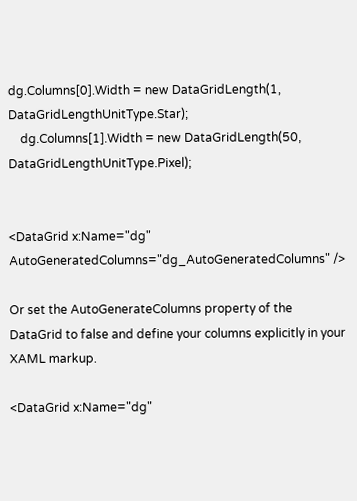dg.Columns[0].Width = new DataGridLength(1, DataGridLengthUnitType.Star);
    dg.Columns[1].Width = new DataGridLength(50, DataGridLengthUnitType.Pixel);


<DataGrid x:Name="dg" AutoGeneratedColumns="dg_AutoGeneratedColumns" />

Or set the AutoGenerateColumns property of the DataGrid to false and define your columns explicitly in your XAML markup.

<DataGrid x:Name="dg"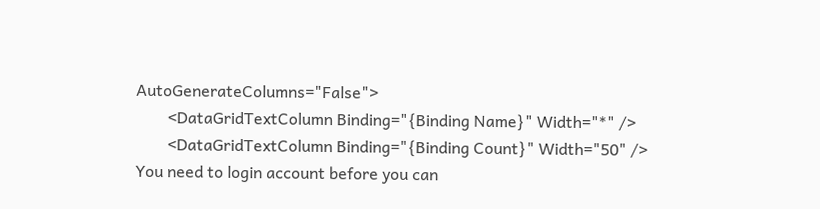AutoGenerateColumns="False">
        <DataGridTextColumn Binding="{Binding Name}" Width="*" />
        <DataGridTextColumn Binding="{Binding Count}" Width="50" />
You need to login account before you can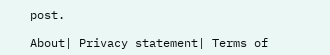post.

About| Privacy statement| Terms of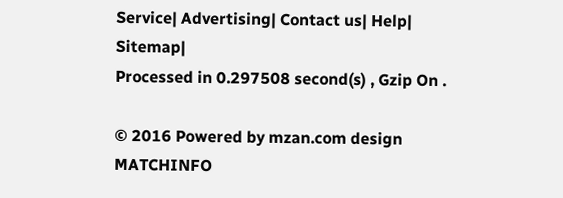Service| Advertising| Contact us| Help| Sitemap|
Processed in 0.297508 second(s) , Gzip On .

© 2016 Powered by mzan.com design MATCHINFO